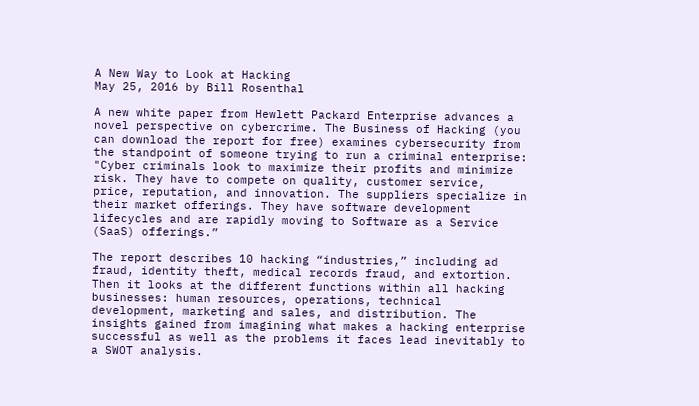A New Way to Look at Hacking
May 25, 2016 by Bill Rosenthal

A new white paper from Hewlett Packard Enterprise advances a novel perspective on cybercrime. The Business of Hacking (you can download the report for free) examines cybersecurity from the standpoint of someone trying to run a criminal enterprise: "Cyber criminals look to maximize their profits and minimize risk. They have to compete on quality, customer service, price, reputation, and innovation. The suppliers specialize in their market offerings. They have software development lifecycles and are rapidly moving to Software as a Service (SaaS) offerings.”

The report describes 10 hacking “industries,” including ad fraud, identity theft, medical records fraud, and extortion. Then it looks at the different functions within all hacking businesses: human resources, operations, technical development, marketing and sales, and distribution. The insights gained from imagining what makes a hacking enterprise successful as well as the problems it faces lead inevitably to a SWOT analysis.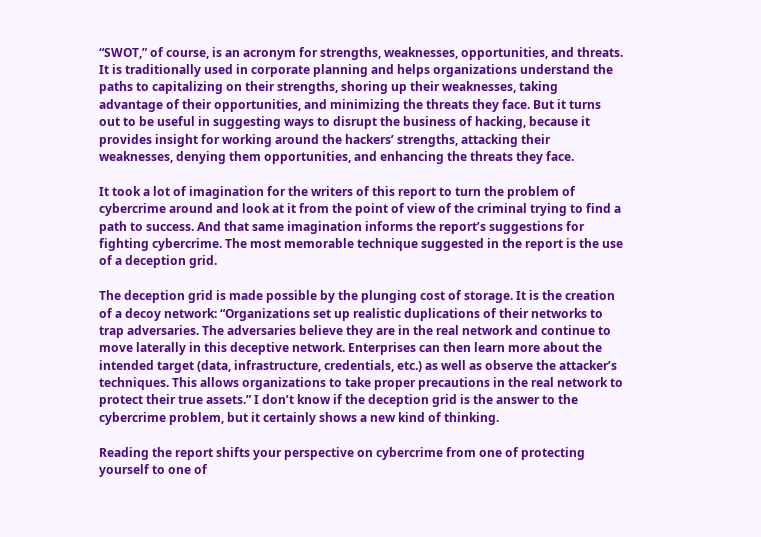“SWOT,” of course, is an acronym for strengths, weaknesses, opportunities, and threats. It is traditionally used in corporate planning and helps organizations understand the paths to capitalizing on their strengths, shoring up their weaknesses, taking advantage of their opportunities, and minimizing the threats they face. But it turns out to be useful in suggesting ways to disrupt the business of hacking, because it provides insight for working around the hackers’ strengths, attacking their weaknesses, denying them opportunities, and enhancing the threats they face.

It took a lot of imagination for the writers of this report to turn the problem of cybercrime around and look at it from the point of view of the criminal trying to find a path to success. And that same imagination informs the report’s suggestions for fighting cybercrime. The most memorable technique suggested in the report is the use of a deception grid.

The deception grid is made possible by the plunging cost of storage. It is the creation of a decoy network: “Organizations set up realistic duplications of their networks to trap adversaries. The adversaries believe they are in the real network and continue to move laterally in this deceptive network. Enterprises can then learn more about the intended target (data, infrastructure, credentials, etc.) as well as observe the attacker’s techniques. This allows organizations to take proper precautions in the real network to protect their true assets.” I don’t know if the deception grid is the answer to the cybercrime problem, but it certainly shows a new kind of thinking.

Reading the report shifts your perspective on cybercrime from one of protecting yourself to one of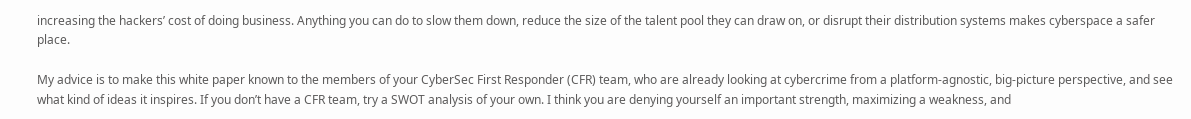increasing the hackers’ cost of doing business. Anything you can do to slow them down, reduce the size of the talent pool they can draw on, or disrupt their distribution systems makes cyberspace a safer place.

My advice is to make this white paper known to the members of your CyberSec First Responder (CFR) team, who are already looking at cybercrime from a platform-agnostic, big-picture perspective, and see what kind of ideas it inspires. If you don’t have a CFR team, try a SWOT analysis of your own. I think you are denying yourself an important strength, maximizing a weakness, and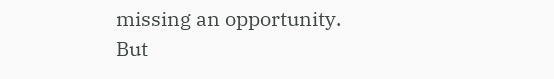missing an opportunity. But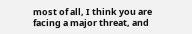most of all, I think you are facing a major threat, and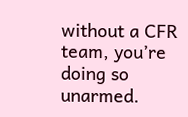without a CFR team, you’re doing so unarmed.